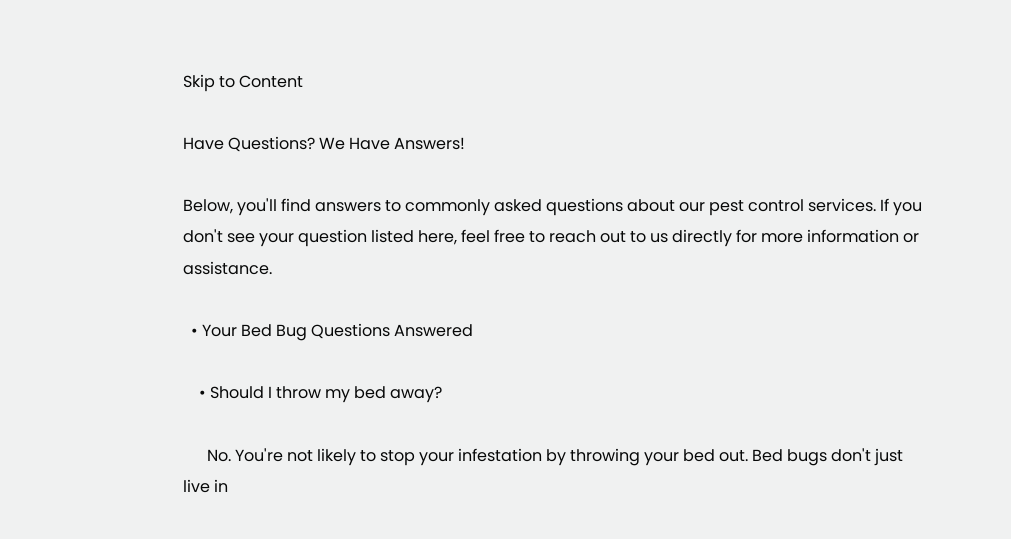Skip to Content

Have Questions? We Have Answers!

Below, you'll find answers to commonly asked questions about our pest control services. If you don't see your question listed here, feel free to reach out to us directly for more information or assistance.

  • Your Bed Bug Questions Answered

    • Should I throw my bed away?

      No. You're not likely to stop your infestation by throwing your bed out. Bed bugs don't just live in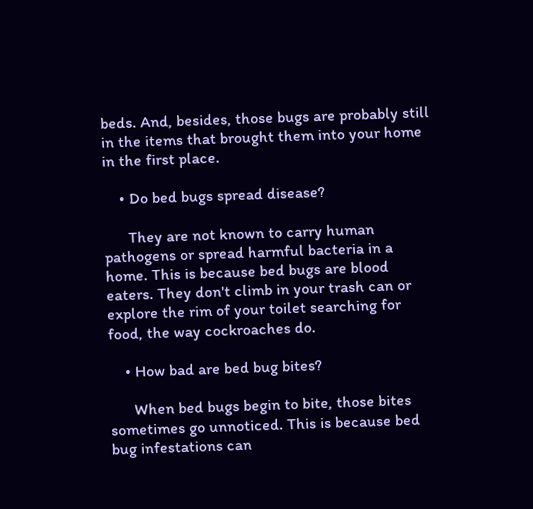beds. And, besides, those bugs are probably still in the items that brought them into your home in the first place.

    • Do bed bugs spread disease?

      They are not known to carry human pathogens or spread harmful bacteria in a home. This is because bed bugs are blood eaters. They don't climb in your trash can or explore the rim of your toilet searching for food, the way cockroaches do.

    • How bad are bed bug bites?

      When bed bugs begin to bite, those bites sometimes go unnoticed. This is because bed bug infestations can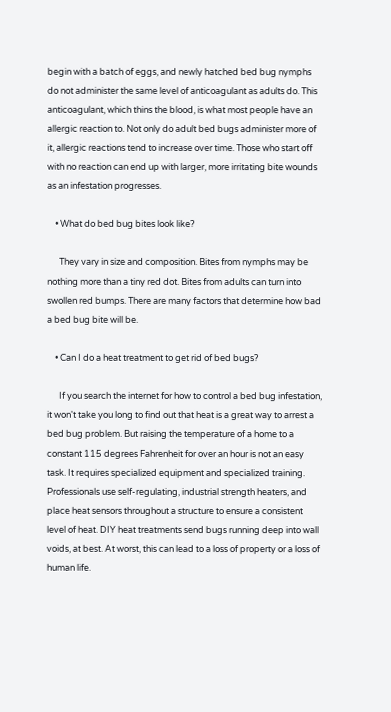begin with a batch of eggs, and newly hatched bed bug nymphs do not administer the same level of anticoagulant as adults do. This anticoagulant, which thins the blood, is what most people have an allergic reaction to. Not only do adult bed bugs administer more of it, allergic reactions tend to increase over time. Those who start off with no reaction can end up with larger, more irritating bite wounds as an infestation progresses.

    • What do bed bug bites look like?

      They vary in size and composition. Bites from nymphs may be nothing more than a tiny red dot. Bites from adults can turn into swollen red bumps. There are many factors that determine how bad a bed bug bite will be.

    • Can I do a heat treatment to get rid of bed bugs?

      If you search the internet for how to control a bed bug infestation, it won't take you long to find out that heat is a great way to arrest a bed bug problem. But raising the temperature of a home to a constant 115 degrees Fahrenheit for over an hour is not an easy task. It requires specialized equipment and specialized training. Professionals use self-regulating, industrial strength heaters, and place heat sensors throughout a structure to ensure a consistent level of heat. DIY heat treatments send bugs running deep into wall voids, at best. At worst, this can lead to a loss of property or a loss of human life.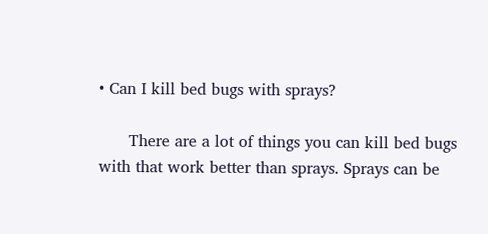• Can I kill bed bugs with sprays?

      There are a lot of things you can kill bed bugs with that work better than sprays. Sprays can be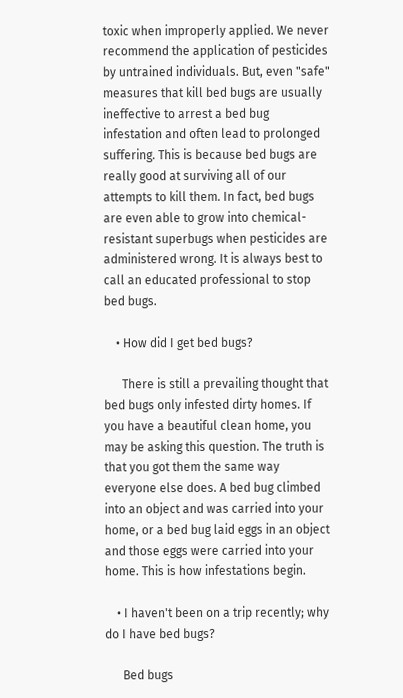toxic when improperly applied. We never recommend the application of pesticides by untrained individuals. But, even "safe" measures that kill bed bugs are usually ineffective to arrest a bed bug infestation and often lead to prolonged suffering. This is because bed bugs are really good at surviving all of our attempts to kill them. In fact, bed bugs are even able to grow into chemical-resistant superbugs when pesticides are administered wrong. It is always best to call an educated professional to stop bed bugs.

    • How did I get bed bugs?

      There is still a prevailing thought that bed bugs only infested dirty homes. If you have a beautiful clean home, you may be asking this question. The truth is that you got them the same way everyone else does. A bed bug climbed into an object and was carried into your home, or a bed bug laid eggs in an object and those eggs were carried into your home. This is how infestations begin.

    • I haven't been on a trip recently; why do I have bed bugs?

      Bed bugs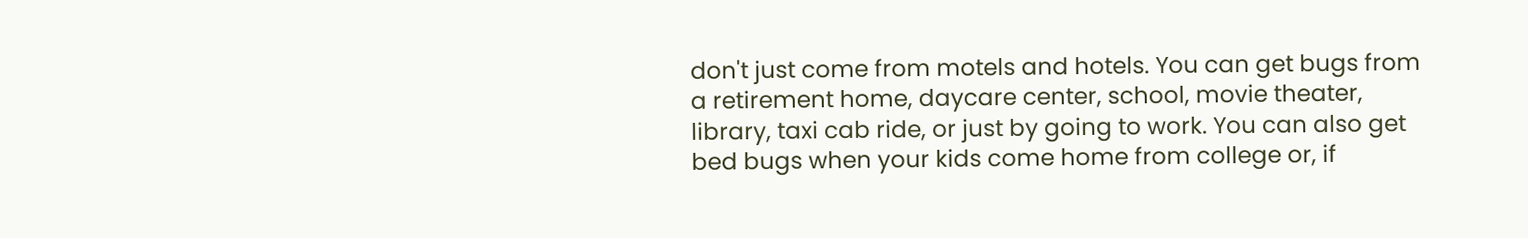don't just come from motels and hotels. You can get bugs from a retirement home, daycare center, school, movie theater, library, taxi cab ride, or just by going to work. You can also get bed bugs when your kids come home from college or, if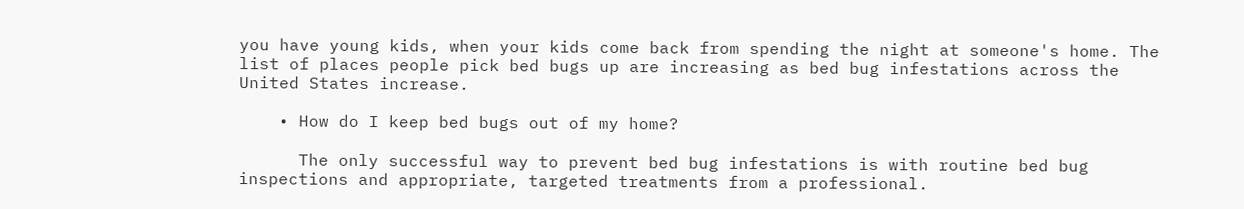you have young kids, when your kids come back from spending the night at someone's home. The list of places people pick bed bugs up are increasing as bed bug infestations across the United States increase.

    • How do I keep bed bugs out of my home?

      The only successful way to prevent bed bug infestations is with routine bed bug inspections and appropriate, targeted treatments from a professional.